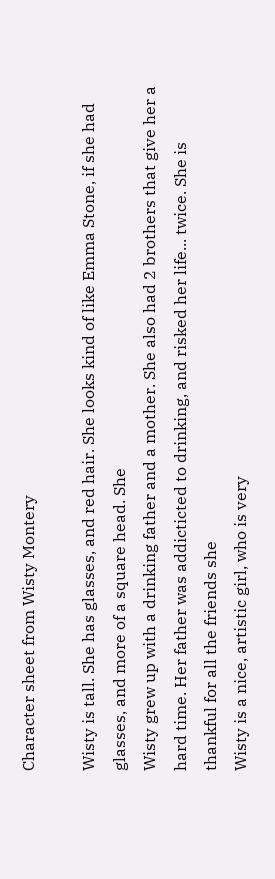Character sheet from Wisty Montery

Wisty is tall. She has glasses, and red hair. She looks kind of like Emma Stone, if she had glasses, and more of a square head. She
Wisty grew up with a drinking father and a mother. She also had 2 brothers that give her a hard time. Her father was addicticted to drinking, and risked her life... twice. She is thankful for all the friends she
Wisty is a nice, artistic girl, who is very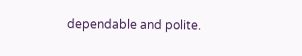dependable and polite.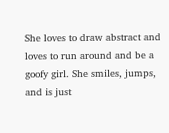She loves to draw abstract and loves to run around and be a goofy girl. She smiles, jumps, and is just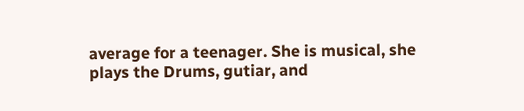average for a teenager. She is musical, she plays the Drums, gutiar, and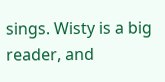sings. Wisty is a big reader, and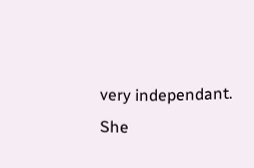very independant. She